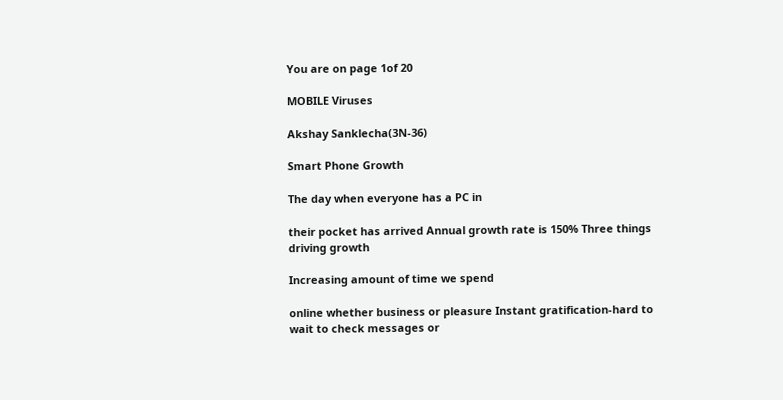You are on page 1of 20

MOBILE Viruses

Akshay Sanklecha(3N-36)

Smart Phone Growth

The day when everyone has a PC in

their pocket has arrived Annual growth rate is 150% Three things driving growth

Increasing amount of time we spend

online whether business or pleasure Instant gratification-hard to wait to check messages or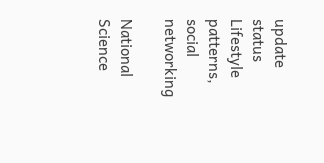update status Lifestyle patterns, social networking

National Science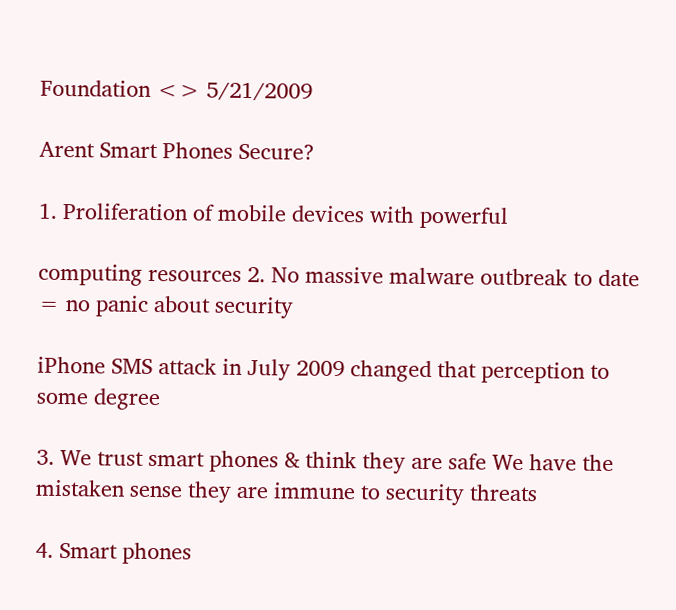Foundation <> 5/21/2009

Arent Smart Phones Secure?

1. Proliferation of mobile devices with powerful

computing resources 2. No massive malware outbreak to date = no panic about security

iPhone SMS attack in July 2009 changed that perception to some degree

3. We trust smart phones & think they are safe We have the mistaken sense they are immune to security threats

4. Smart phones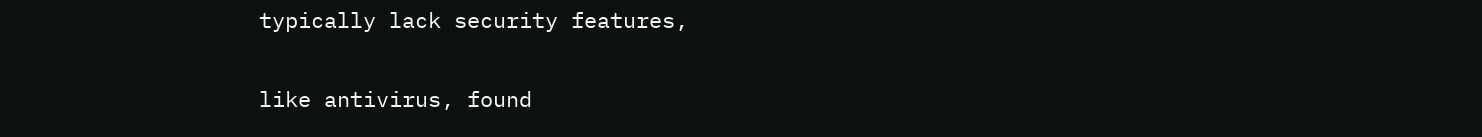typically lack security features,

like antivirus, found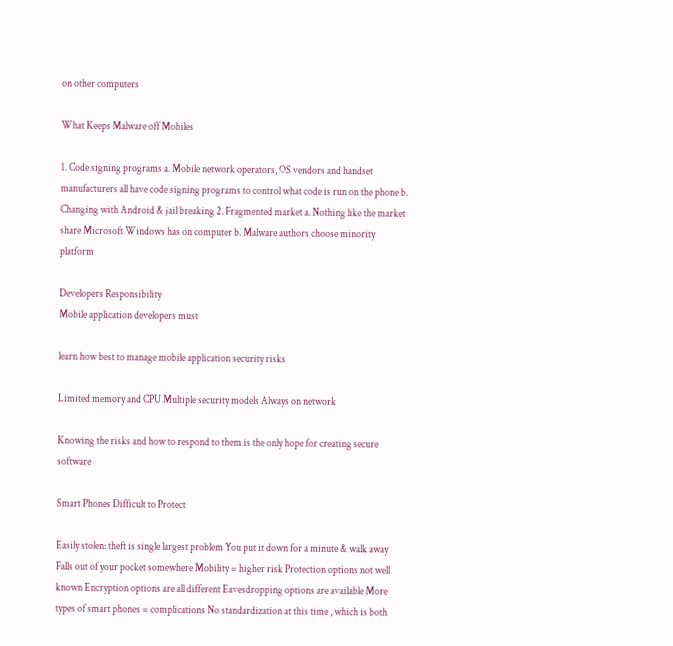on other computers

What Keeps Malware off Mobiles

1. Code signing programs a. Mobile network operators, OS vendors and handset manufacturers all have code signing programs to control what code is run on the phone b. Changing with Android & jail breaking 2. Fragmented market a. Nothing like the market share Microsoft Windows has on computer b. Malware authors choose minority platform

Developers Responsibility
Mobile application developers must

learn how best to manage mobile application security risks

Limited memory and CPU Multiple security models Always on network

Knowing the risks and how to respond to them is the only hope for creating secure software

Smart Phones Difficult to Protect

Easily stolen: theft is single largest problem You put it down for a minute & walk away Falls out of your pocket somewhere Mobility = higher risk Protection options not well known Encryption options are all different Eavesdropping options are available More types of smart phones = complications No standardization at this time , which is both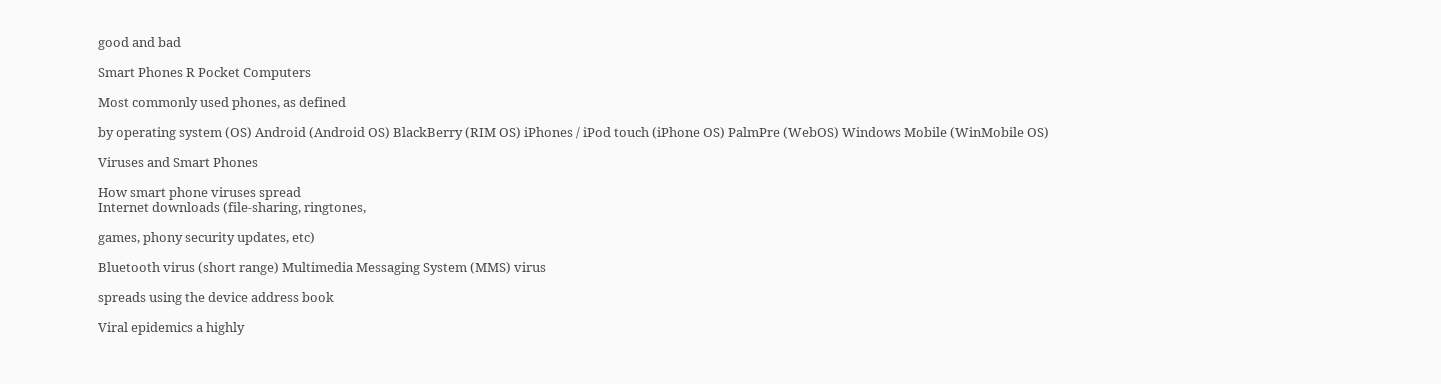good and bad

Smart Phones R Pocket Computers

Most commonly used phones, as defined

by operating system (OS) Android (Android OS) BlackBerry (RIM OS) iPhones / iPod touch (iPhone OS) PalmPre (WebOS) Windows Mobile (WinMobile OS)

Viruses and Smart Phones

How smart phone viruses spread
Internet downloads (file-sharing, ringtones,

games, phony security updates, etc)

Bluetooth virus (short range) Multimedia Messaging System (MMS) virus

spreads using the device address book

Viral epidemics a highly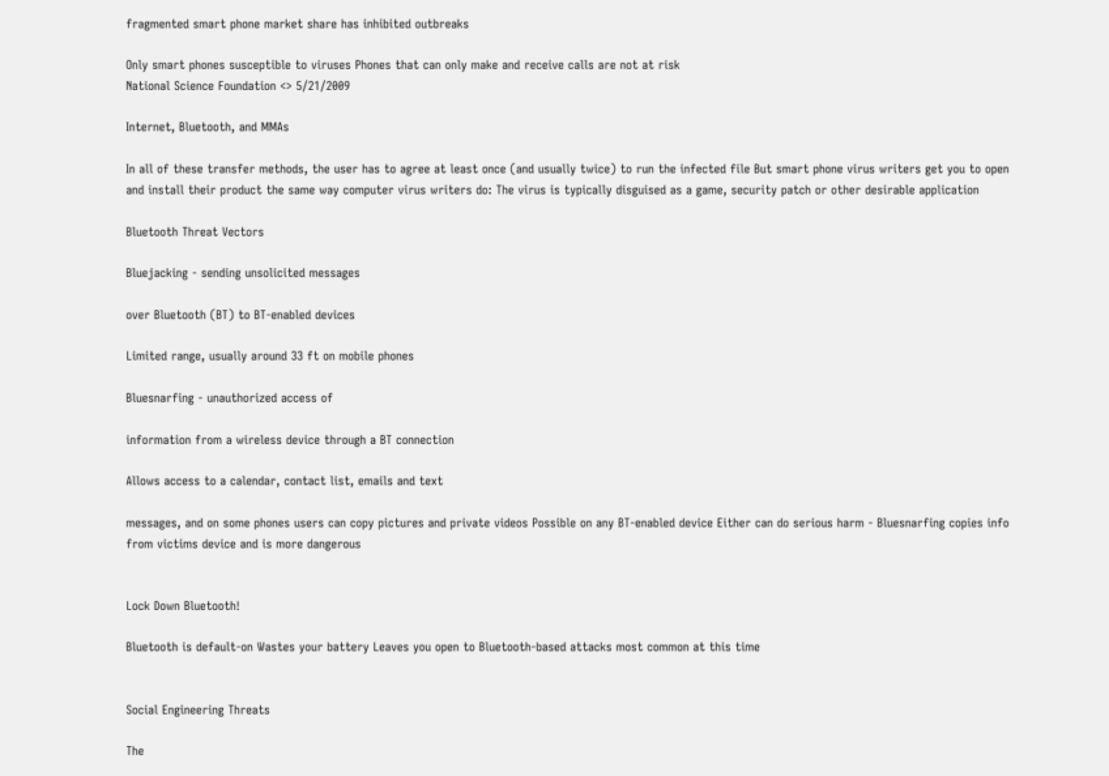fragmented smart phone market share has inhibited outbreaks

Only smart phones susceptible to viruses Phones that can only make and receive calls are not at risk
National Science Foundation <> 5/21/2009

Internet, Bluetooth, and MMAs

In all of these transfer methods, the user has to agree at least once (and usually twice) to run the infected file But smart phone virus writers get you to open and install their product the same way computer virus writers do: The virus is typically disguised as a game, security patch or other desirable application

Bluetooth Threat Vectors

Bluejacking - sending unsolicited messages

over Bluetooth (BT) to BT-enabled devices

Limited range, usually around 33 ft on mobile phones

Bluesnarfing - unauthorized access of

information from a wireless device through a BT connection

Allows access to a calendar, contact list, emails and text

messages, and on some phones users can copy pictures and private videos Possible on any BT-enabled device Either can do serious harm - Bluesnarfing copies info from victims device and is more dangerous


Lock Down Bluetooth!

Bluetooth is default-on Wastes your battery Leaves you open to Bluetooth-based attacks most common at this time


Social Engineering Threats

The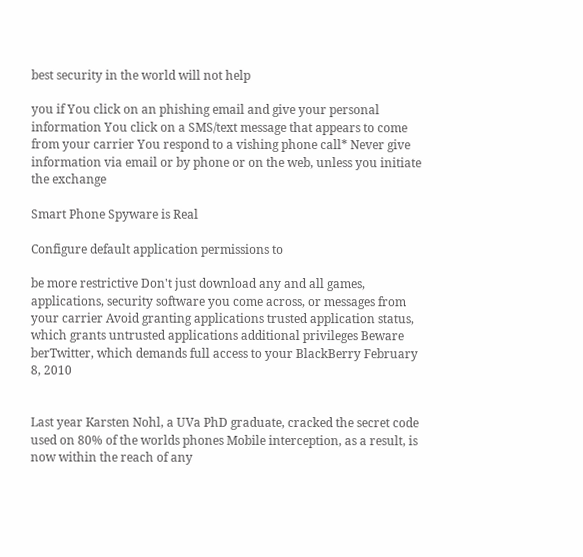best security in the world will not help

you if You click on an phishing email and give your personal information You click on a SMS/text message that appears to come from your carrier You respond to a vishing phone call* Never give information via email or by phone or on the web, unless you initiate the exchange

Smart Phone Spyware is Real

Configure default application permissions to

be more restrictive Don't just download any and all games, applications, security software you come across, or messages from your carrier Avoid granting applications trusted application status, which grants untrusted applications additional privileges Beware berTwitter, which demands full access to your BlackBerry February 8, 2010


Last year Karsten Nohl, a UVa PhD graduate, cracked the secret code used on 80% of the worlds phones Mobile interception, as a result, is now within the reach of any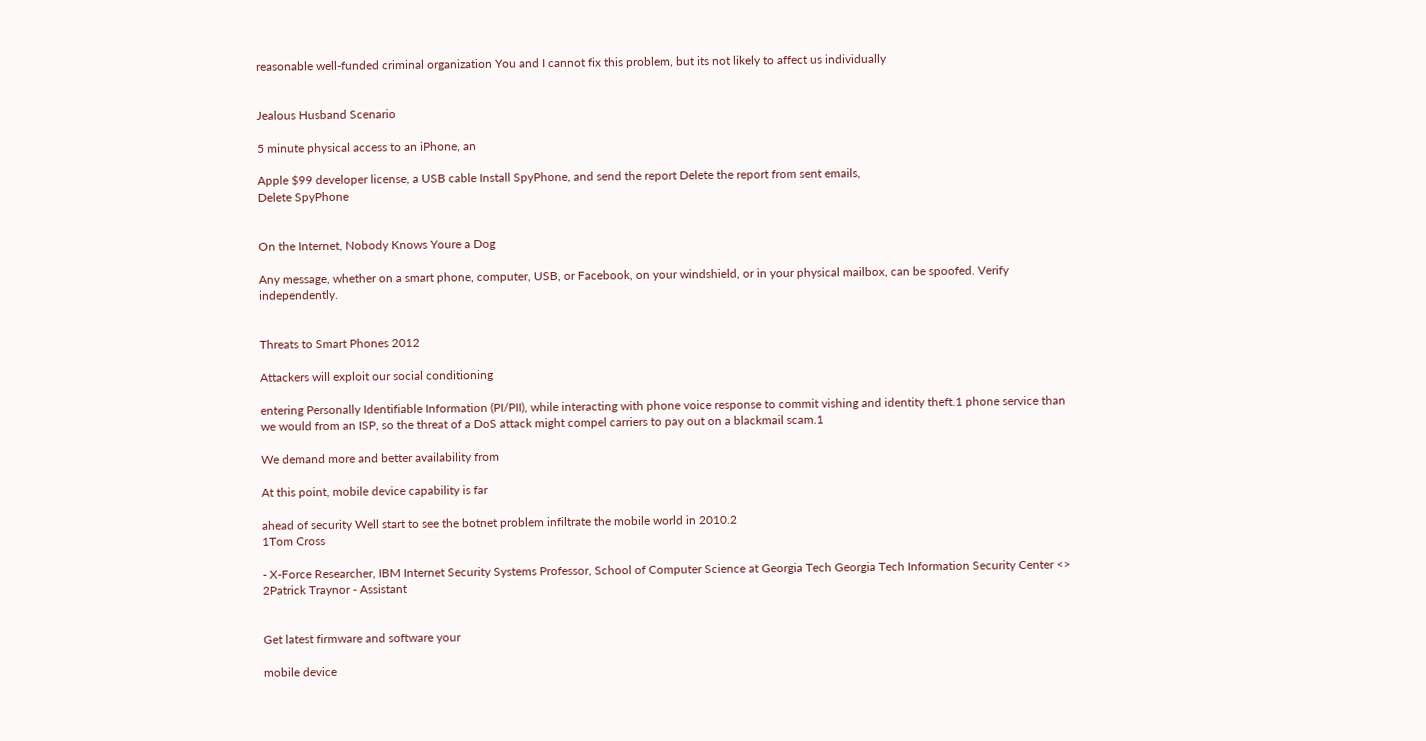reasonable well-funded criminal organization You and I cannot fix this problem, but its not likely to affect us individually


Jealous Husband Scenario

5 minute physical access to an iPhone, an

Apple $99 developer license, a USB cable Install SpyPhone, and send the report Delete the report from sent emails,
Delete SpyPhone


On the Internet, Nobody Knows Youre a Dog

Any message, whether on a smart phone, computer, USB, or Facebook, on your windshield, or in your physical mailbox, can be spoofed. Verify independently.


Threats to Smart Phones 2012

Attackers will exploit our social conditioning

entering Personally Identifiable Information (PI/PII), while interacting with phone voice response to commit vishing and identity theft.1 phone service than we would from an ISP, so the threat of a DoS attack might compel carriers to pay out on a blackmail scam.1

We demand more and better availability from

At this point, mobile device capability is far

ahead of security Well start to see the botnet problem infiltrate the mobile world in 2010.2
1Tom Cross

- X-Force Researcher, IBM Internet Security Systems Professor, School of Computer Science at Georgia Tech Georgia Tech Information Security Center <>
2Patrick Traynor - Assistant


Get latest firmware and software your

mobile device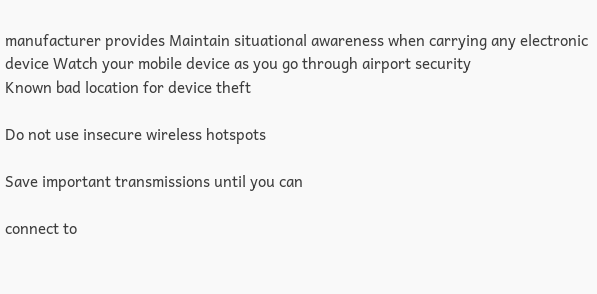manufacturer provides Maintain situational awareness when carrying any electronic device Watch your mobile device as you go through airport security
Known bad location for device theft

Do not use insecure wireless hotspots

Save important transmissions until you can

connect to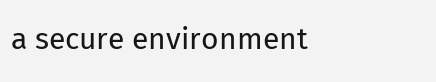a secure environment